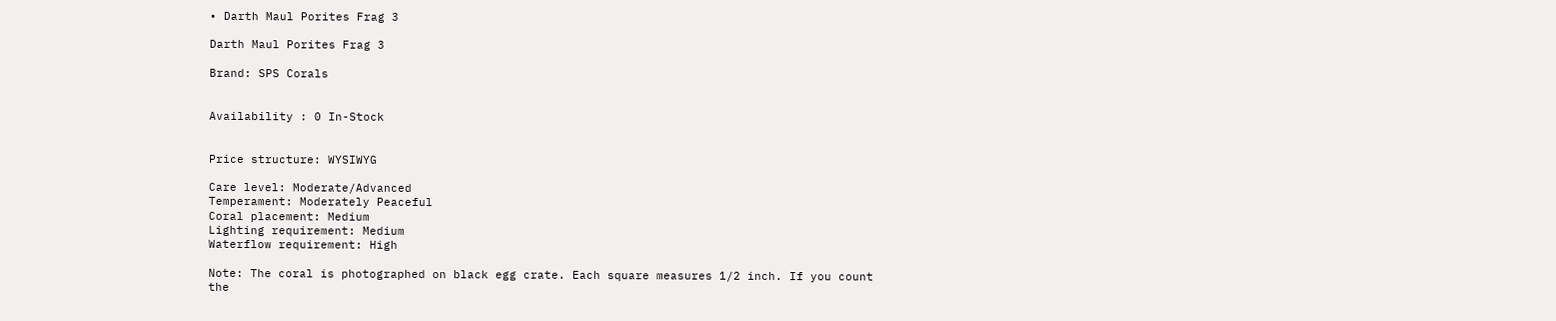• Darth Maul Porites Frag 3

Darth Maul Porites Frag 3

Brand: SPS Corals


Availability : 0 In-Stock


Price structure: WYSIWYG

Care level: Moderate/Advanced
Temperament: Moderately Peaceful
Coral placement: Medium
Lighting requirement: Medium
Waterflow requirement: High

Note: The coral is photographed on black egg crate. Each square measures 1/2 inch. If you count the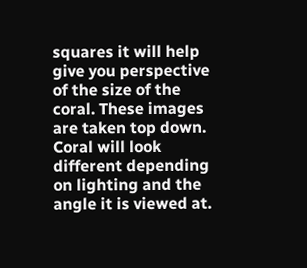squares it will help give you perspective of the size of the coral. These images are taken top down. Coral will look different depending on lighting and the angle it is viewed at.